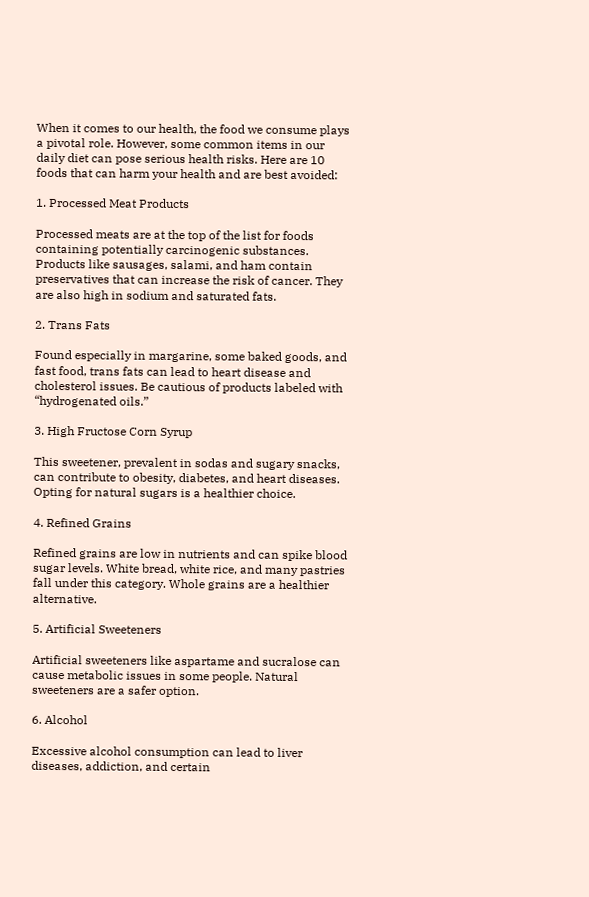When it comes to our health, the food we consume plays a pivotal role. However, some common items in our daily diet can pose serious health risks. Here are 10 foods that can harm your health and are best avoided:

1. Processed Meat Products

Processed meats are at the top of the list for foods containing potentially carcinogenic substances. Products like sausages, salami, and ham contain preservatives that can increase the risk of cancer. They are also high in sodium and saturated fats.

2. Trans Fats

Found especially in margarine, some baked goods, and fast food, trans fats can lead to heart disease and cholesterol issues. Be cautious of products labeled with “hydrogenated oils.”

3. High Fructose Corn Syrup

This sweetener, prevalent in sodas and sugary snacks, can contribute to obesity, diabetes, and heart diseases. Opting for natural sugars is a healthier choice.

4. Refined Grains

Refined grains are low in nutrients and can spike blood sugar levels. White bread, white rice, and many pastries fall under this category. Whole grains are a healthier alternative.

5. Artificial Sweeteners

Artificial sweeteners like aspartame and sucralose can cause metabolic issues in some people. Natural sweeteners are a safer option.

6. Alcohol

Excessive alcohol consumption can lead to liver diseases, addiction, and certain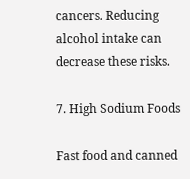cancers. Reducing alcohol intake can decrease these risks.

7. High Sodium Foods

Fast food and canned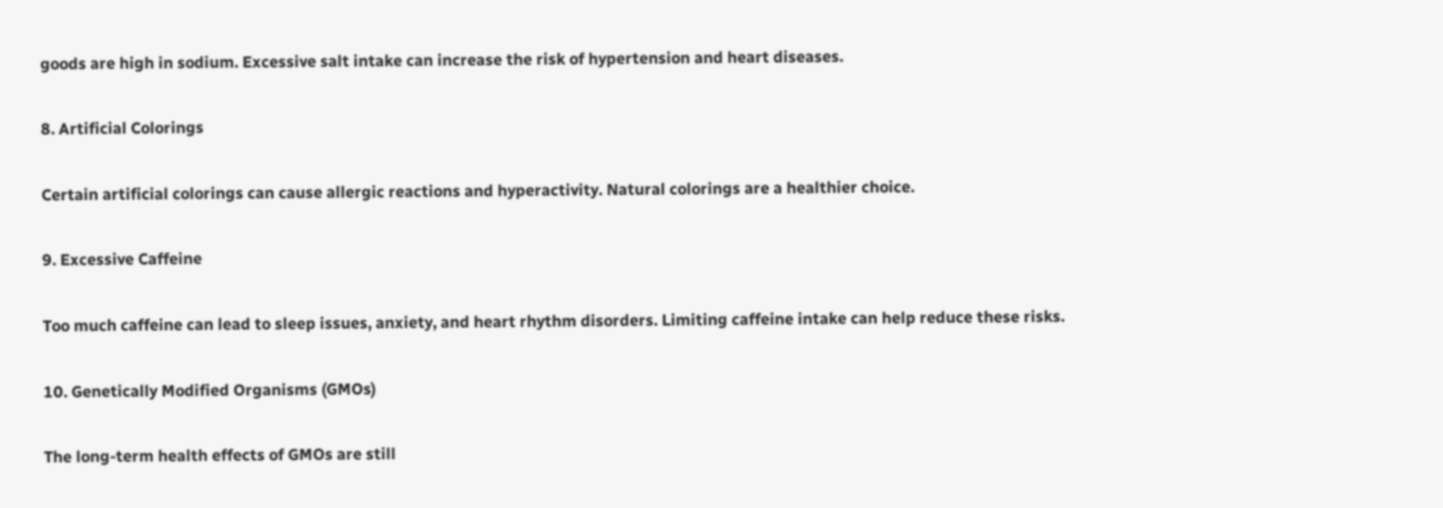goods are high in sodium. Excessive salt intake can increase the risk of hypertension and heart diseases.

8. Artificial Colorings

Certain artificial colorings can cause allergic reactions and hyperactivity. Natural colorings are a healthier choice.

9. Excessive Caffeine

Too much caffeine can lead to sleep issues, anxiety, and heart rhythm disorders. Limiting caffeine intake can help reduce these risks.

10. Genetically Modified Organisms (GMOs)

The long-term health effects of GMOs are still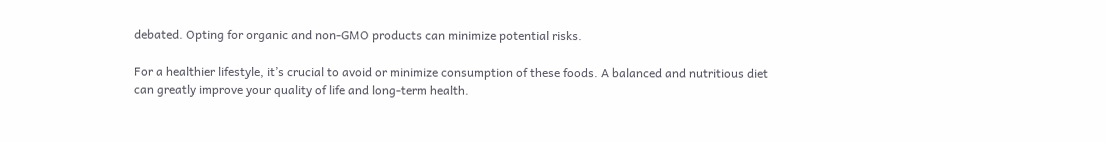debated. Opting for organic and non-GMO products can minimize potential risks.

For a healthier lifestyle, it’s crucial to avoid or minimize consumption of these foods. A balanced and nutritious diet can greatly improve your quality of life and long-term health.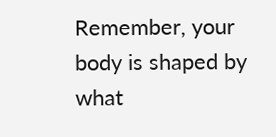Remember, your body is shaped by what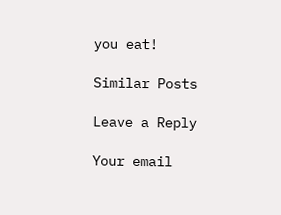you eat!

Similar Posts

Leave a Reply

Your email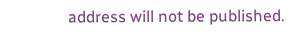address will not be published.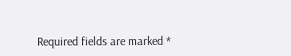Required fields are marked *